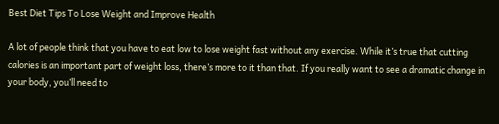Best Diet Tips To Lose Weight and Improve Health

A lot of people think that you have to eat low to lose weight fast without any exercise. While it’s true that cutting calories is an important part of weight loss, there’s more to it than that. If you really want to see a dramatic change in your body, you’ll need to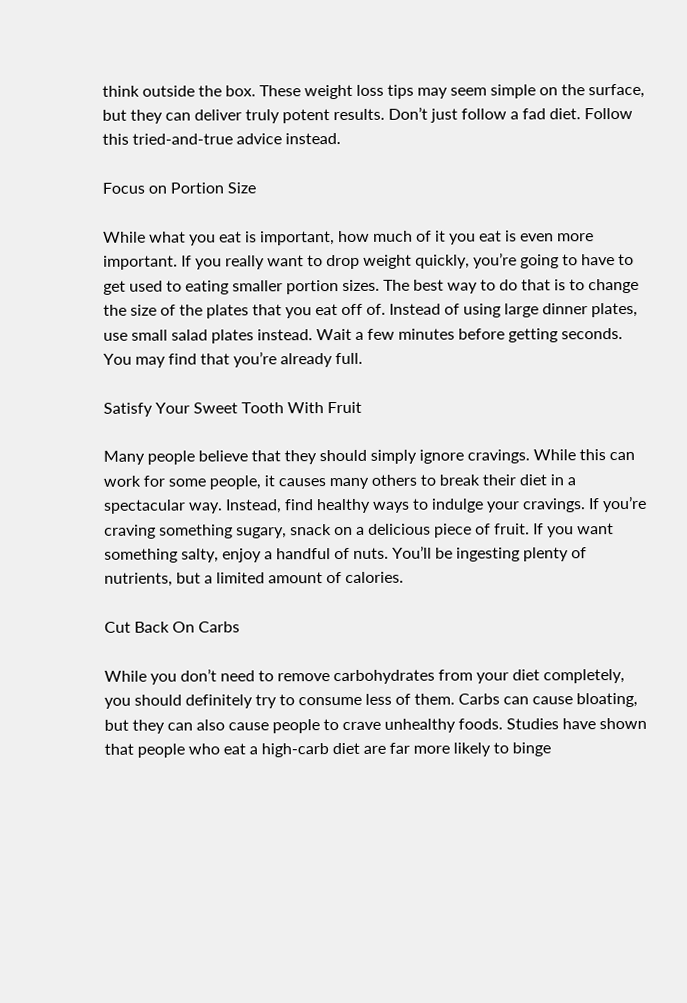think outside the box. These weight loss tips may seem simple on the surface, but they can deliver truly potent results. Don’t just follow a fad diet. Follow this tried-and-true advice instead.

Focus on Portion Size

While what you eat is important, how much of it you eat is even more important. If you really want to drop weight quickly, you’re going to have to get used to eating smaller portion sizes. The best way to do that is to change the size of the plates that you eat off of. Instead of using large dinner plates, use small salad plates instead. Wait a few minutes before getting seconds. You may find that you’re already full.

Satisfy Your Sweet Tooth With Fruit

Many people believe that they should simply ignore cravings. While this can work for some people, it causes many others to break their diet in a spectacular way. Instead, find healthy ways to indulge your cravings. If you’re craving something sugary, snack on a delicious piece of fruit. If you want something salty, enjoy a handful of nuts. You’ll be ingesting plenty of nutrients, but a limited amount of calories.

Cut Back On Carbs

While you don’t need to remove carbohydrates from your diet completely, you should definitely try to consume less of them. Carbs can cause bloating, but they can also cause people to crave unhealthy foods. Studies have shown that people who eat a high-carb diet are far more likely to binge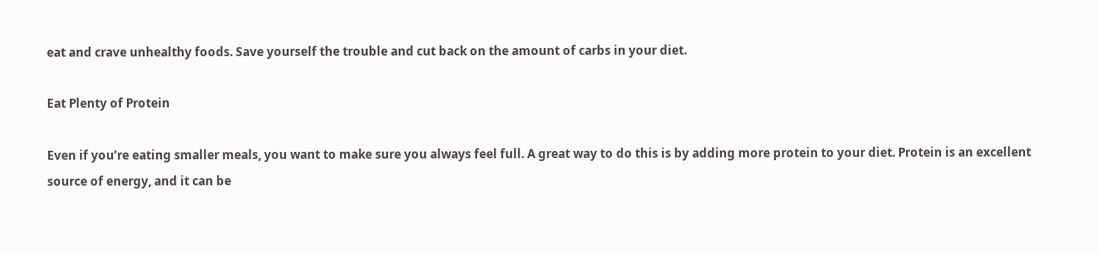eat and crave unhealthy foods. Save yourself the trouble and cut back on the amount of carbs in your diet.

Eat Plenty of Protein

Even if you’re eating smaller meals, you want to make sure you always feel full. A great way to do this is by adding more protein to your diet. Protein is an excellent source of energy, and it can be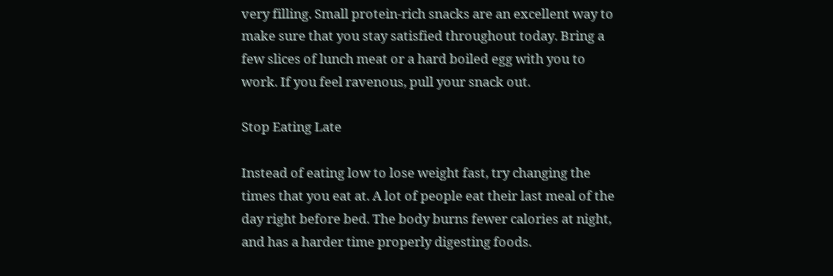very filling. Small protein-rich snacks are an excellent way to make sure that you stay satisfied throughout today. Bring a few slices of lunch meat or a hard boiled egg with you to work. If you feel ravenous, pull your snack out.

Stop Eating Late

Instead of eating low to lose weight fast, try changing the times that you eat at. A lot of people eat their last meal of the day right before bed. The body burns fewer calories at night, and has a harder time properly digesting foods.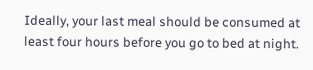Ideally, your last meal should be consumed at least four hours before you go to bed at night.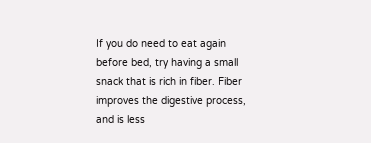If you do need to eat again before bed, try having a small snack that is rich in fiber. Fiber improves the digestive process, and is less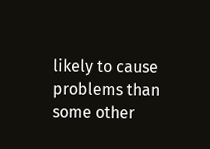likely to cause problems than some other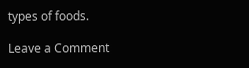types of foods.

Leave a Comment